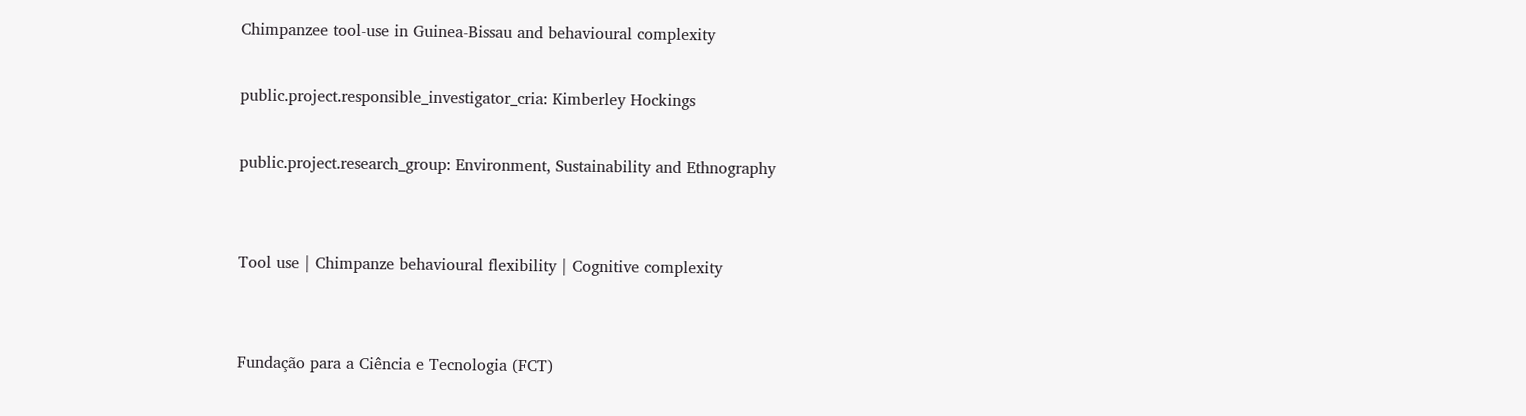Chimpanzee tool-use in Guinea-Bissau and behavioural complexity

public.project.responsible_investigator_cria: Kimberley Hockings

public.project.research_group: Environment, Sustainability and Ethnography


Tool use | Chimpanze behavioural flexibility | Cognitive complexity


Fundação para a Ciência e Tecnologia (FCT)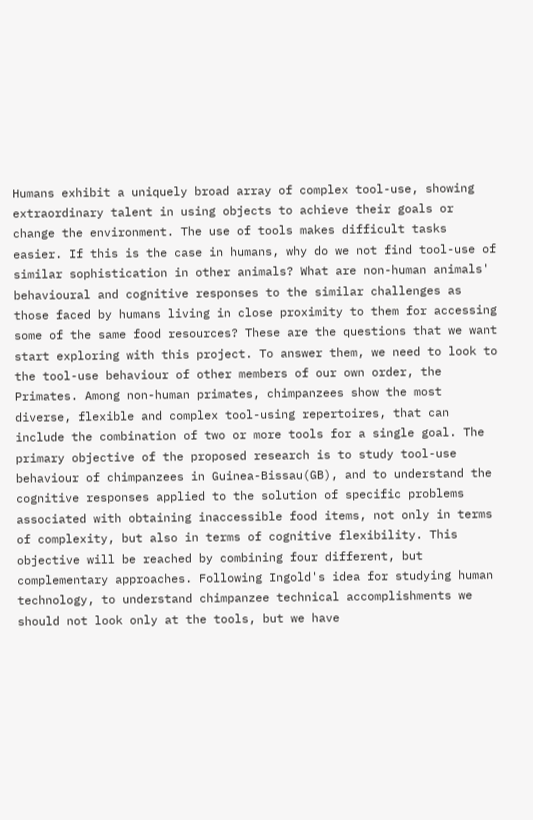Humans exhibit a uniquely broad array of complex tool-use, showing extraordinary talent in using objects to achieve their goals or change the environment. The use of tools makes difficult tasks easier. If this is the case in humans, why do we not find tool-use of similar sophistication in other animals? What are non-human animals' behavioural and cognitive responses to the similar challenges as those faced by humans living in close proximity to them for accessing some of the same food resources? These are the questions that we want start exploring with this project. To answer them, we need to look to the tool-use behaviour of other members of our own order, the Primates. Among non-human primates, chimpanzees show the most diverse, flexible and complex tool-using repertoires, that can include the combination of two or more tools for a single goal. The primary objective of the proposed research is to study tool-use behaviour of chimpanzees in Guinea-Bissau(GB), and to understand the cognitive responses applied to the solution of specific problems associated with obtaining inaccessible food items, not only in terms of complexity, but also in terms of cognitive flexibility. This objective will be reached by combining four different, but complementary approaches. Following Ingold's idea for studying human technology, to understand chimpanzee technical accomplishments we should not look only at the tools, but we have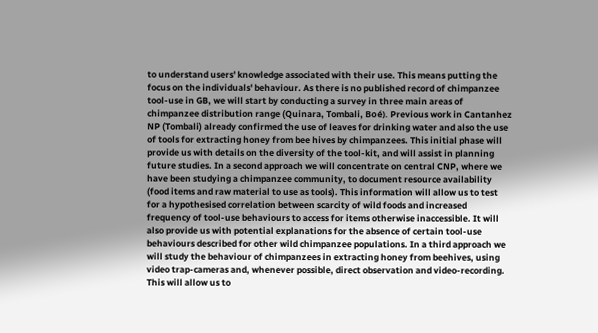to understand users' knowledge associated with their use. This means putting the focus on the individuals' behaviour. As there is no published record of chimpanzee tool-use in GB, we will start by conducting a survey in three main areas of chimpanzee distribution range (Quinara, Tombali, Boé). Previous work in Cantanhez NP (Tombali) already confirmed the use of leaves for drinking water and also the use of tools for extracting honey from bee hives by chimpanzees. This initial phase will provide us with details on the diversity of the tool-kit, and will assist in planning future studies. In a second approach we will concentrate on central CNP, where we have been studying a chimpanzee community, to document resource availability (food items and raw material to use as tools). This information will allow us to test for a hypothesised correlation between scarcity of wild foods and increased frequency of tool-use behaviours to access for items otherwise inaccessible. It will also provide us with potential explanations for the absence of certain tool-use behaviours described for other wild chimpanzee populations. In a third approach we will study the behaviour of chimpanzees in extracting honey from beehives, using video trap-cameras and, whenever possible, direct observation and video-recording. This will allow us to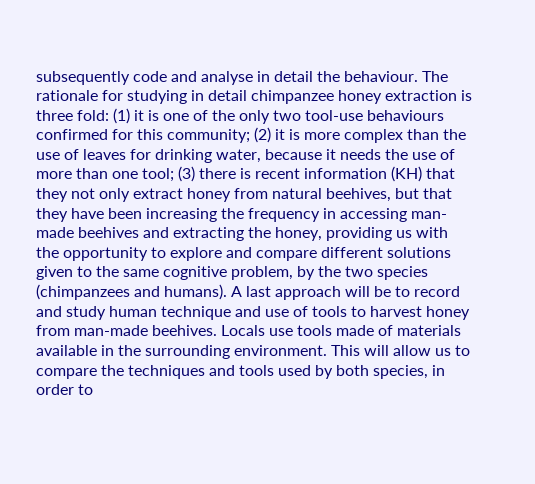subsequently code and analyse in detail the behaviour. The rationale for studying in detail chimpanzee honey extraction is three fold: (1) it is one of the only two tool-use behaviours confirmed for this community; (2) it is more complex than the use of leaves for drinking water, because it needs the use of more than one tool; (3) there is recent information (KH) that they not only extract honey from natural beehives, but that they have been increasing the frequency in accessing man-made beehives and extracting the honey, providing us with the opportunity to explore and compare different solutions given to the same cognitive problem, by the two species (chimpanzees and humans). A last approach will be to record and study human technique and use of tools to harvest honey from man-made beehives. Locals use tools made of materials available in the surrounding environment. This will allow us to compare the techniques and tools used by both species, in order to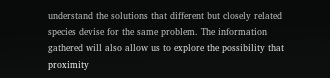understand the solutions that different but closely related species devise for the same problem. The information gathered will also allow us to explore the possibility that proximity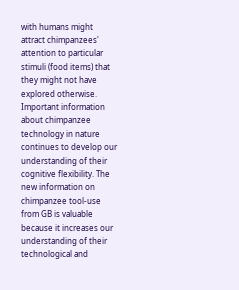with humans might attract chimpanzees' attention to particular stimuli (food items) that they might not have explored otherwise. Important information about chimpanzee technology in nature continues to develop our understanding of their cognitive flexibility. The new information on chimpanzee tool-use from GB is valuable because it increases our understanding of their technological and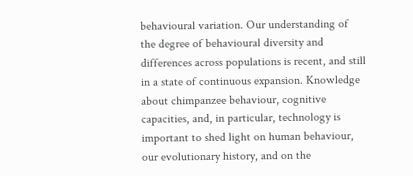behavioural variation. Our understanding of the degree of behavioural diversity and differences across populations is recent, and still in a state of continuous expansion. Knowledge about chimpanzee behaviour, cognitive capacities, and, in particular, technology is important to shed light on human behaviour, our evolutionary history, and on the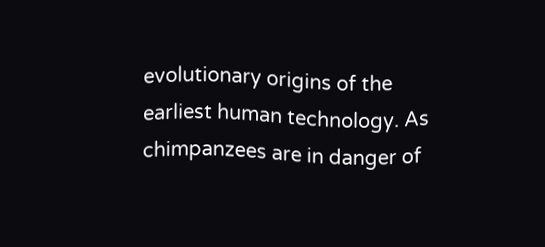evolutionary origins of the earliest human technology. As chimpanzees are in danger of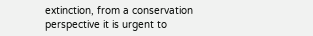extinction, from a conservation perspective it is urgent to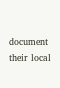document their local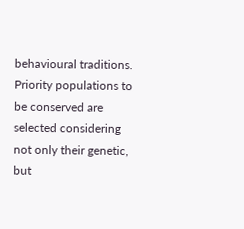behavioural traditions. Priority populations to be conserved are selected considering not only their genetic, but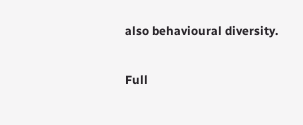also behavioural diversity.

Full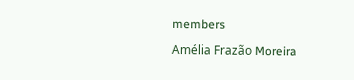members

Amélia Frazão Moreira